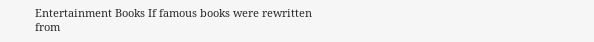Entertainment Books If famous books were rewritten from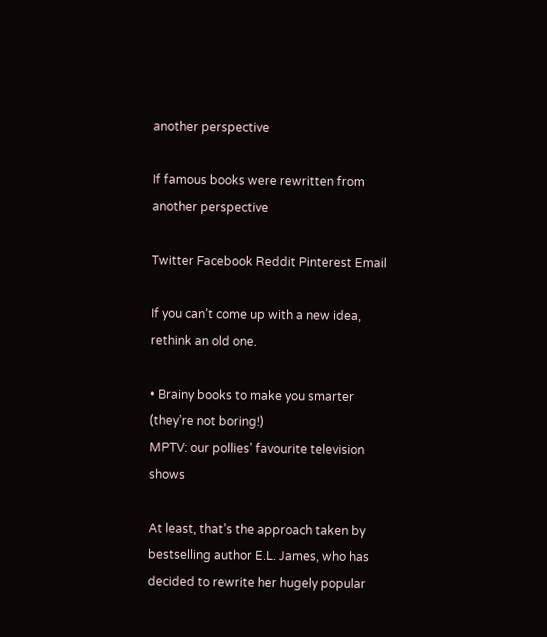another perspective

If famous books were rewritten from another perspective

Twitter Facebook Reddit Pinterest Email

If you can’t come up with a new idea, rethink an old one.

• Brainy books to make you smarter (they’re not boring!)
MPTV: our pollies’ favourite television shows

At least, that’s the approach taken by bestselling author E.L. James, who has decided to rewrite her hugely popular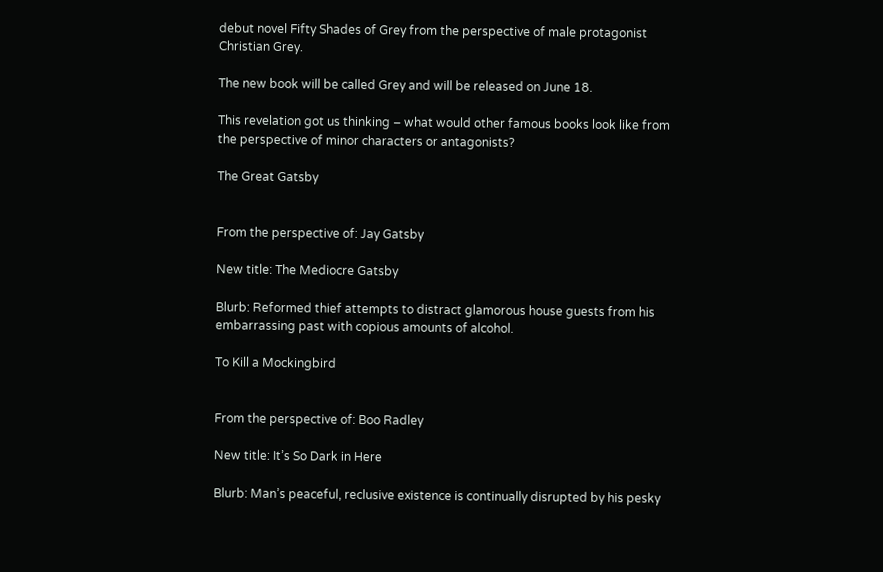debut novel Fifty Shades of Grey from the perspective of male protagonist Christian Grey.

The new book will be called Grey and will be released on June 18.

This revelation got us thinking – what would other famous books look like from the perspective of minor characters or antagonists?

The Great Gatsby


From the perspective of: Jay Gatsby

New title: The Mediocre Gatsby

Blurb: Reformed thief attempts to distract glamorous house guests from his embarrassing past with copious amounts of alcohol.

To Kill a Mockingbird


From the perspective of: Boo Radley

New title: It’s So Dark in Here

Blurb: Man’s peaceful, reclusive existence is continually disrupted by his pesky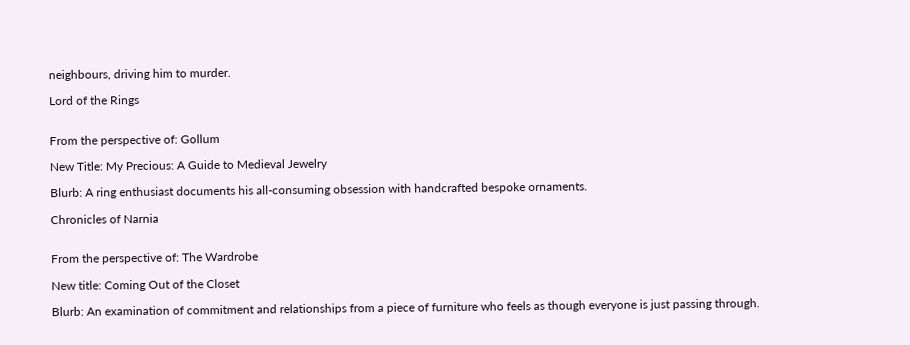neighbours, driving him to murder.

Lord of the Rings


From the perspective of: Gollum

New Title: My Precious: A Guide to Medieval Jewelry

Blurb: A ring enthusiast documents his all-consuming obsession with handcrafted bespoke ornaments.

Chronicles of Narnia


From the perspective of: The Wardrobe

New title: Coming Out of the Closet

Blurb: An examination of commitment and relationships from a piece of furniture who feels as though everyone is just passing through.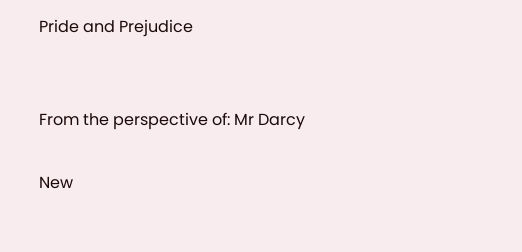Pride and Prejudice


From the perspective of: Mr Darcy

New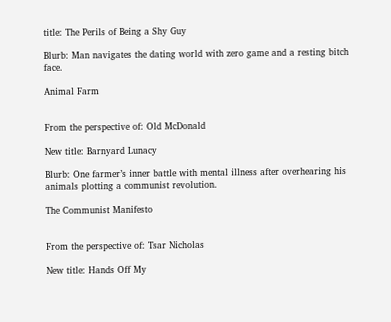title: The Perils of Being a Shy Guy

Blurb: Man navigates the dating world with zero game and a resting bitch face.

Animal Farm


From the perspective of: Old McDonald

New title: Barnyard Lunacy

Blurb: One farmer’s inner battle with mental illness after overhearing his animals plotting a communist revolution.

The Communist Manifesto


From the perspective of: Tsar Nicholas

New title: Hands Off My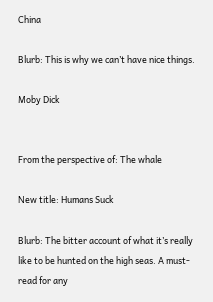China

Blurb: This is why we can’t have nice things.

Moby Dick


From the perspective of: The whale

New title: Humans Suck

Blurb: The bitter account of what it’s really like to be hunted on the high seas. A must-read for any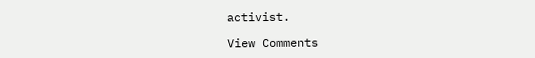activist.

View Comments